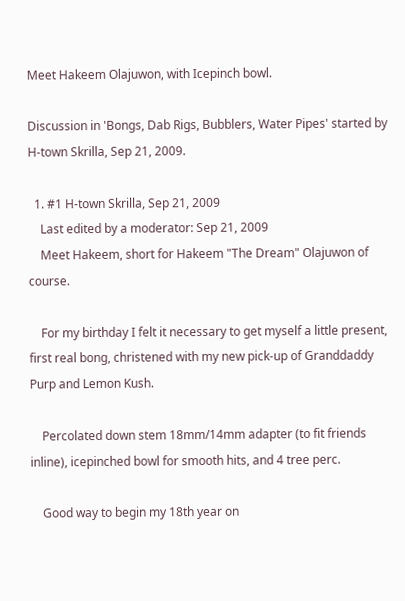Meet Hakeem Olajuwon, with Icepinch bowl.

Discussion in 'Bongs, Dab Rigs, Bubblers, Water Pipes' started by H-town Skrilla, Sep 21, 2009.

  1. #1 H-town Skrilla, Sep 21, 2009
    Last edited by a moderator: Sep 21, 2009
    Meet Hakeem, short for Hakeem "The Dream" Olajuwon of course.

    For my birthday I felt it necessary to get myself a little present, first real bong, christened with my new pick-up of Granddaddy Purp and Lemon Kush.

    Percolated down stem 18mm/14mm adapter (to fit friends inline), icepinched bowl for smooth hits, and 4 tree perc.

    Good way to begin my 18th year on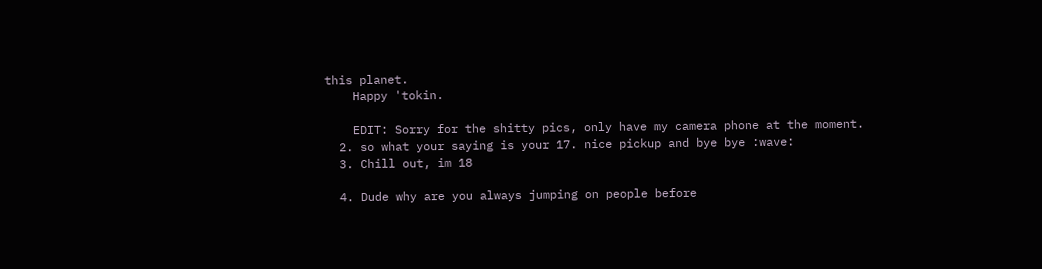this planet.
    Happy 'tokin.

    EDIT: Sorry for the shitty pics, only have my camera phone at the moment.
  2. so what your saying is your 17. nice pickup and bye bye :wave:
  3. Chill out, im 18

  4. Dude why are you always jumping on people before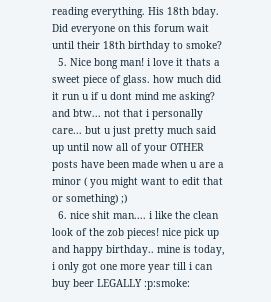reading everything. His 18th bday. Did everyone on this forum wait until their 18th birthday to smoke?
  5. Nice bong man! i love it thats a sweet piece of glass. how much did it run u if u dont mind me asking? and btw... not that i personally care... but u just pretty much said up until now all of your OTHER posts have been made when u are a minor ( you might want to edit that or something) ;)
  6. nice shit man.... i like the clean look of the zob pieces! nice pick up and happy birthday.. mine is today, i only got one more year till i can buy beer LEGALLY :p:smoke: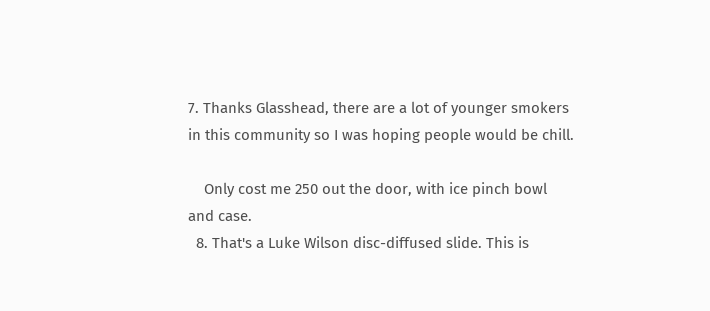7. Thanks Glasshead, there are a lot of younger smokers in this community so I was hoping people would be chill.

    Only cost me 250 out the door, with ice pinch bowl and case.
  8. That's a Luke Wilson disc-diffused slide. This is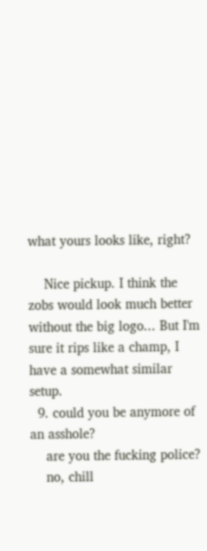what yours looks like, right?

    Nice pickup. I think the zobs would look much better without the big logo... But I'm sure it rips like a champ, I have a somewhat similar setup.
  9. could you be anymore of an asshole?
    are you the fucking police?
    no, chill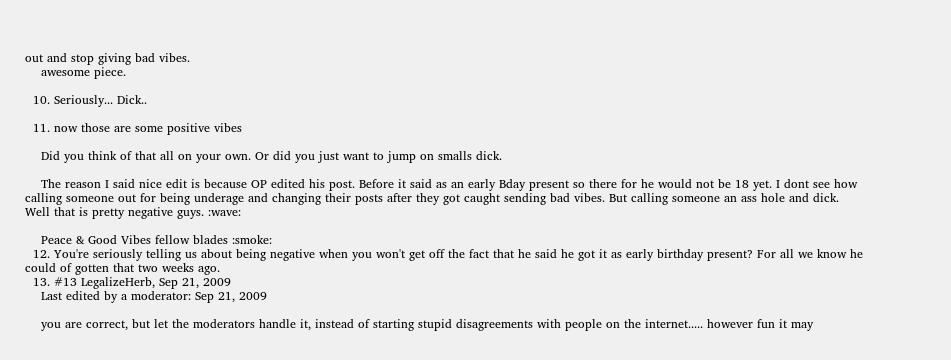out and stop giving bad vibes.
    awesome piece.

  10. Seriously... Dick..

  11. now those are some positive vibes

    Did you think of that all on your own. Or did you just want to jump on smalls dick.

    The reason I said nice edit is because OP edited his post. Before it said as an early Bday present so there for he would not be 18 yet. I dont see how calling someone out for being underage and changing their posts after they got caught sending bad vibes. But calling someone an ass hole and dick. Well that is pretty negative guys. :wave:

    Peace & Good Vibes fellow blades :smoke:
  12. You're seriously telling us about being negative when you won't get off the fact that he said he got it as early birthday present? For all we know he could of gotten that two weeks ago.
  13. #13 LegalizeHerb, Sep 21, 2009
    Last edited by a moderator: Sep 21, 2009

    you are correct, but let the moderators handle it, instead of starting stupid disagreements with people on the internet..... however fun it may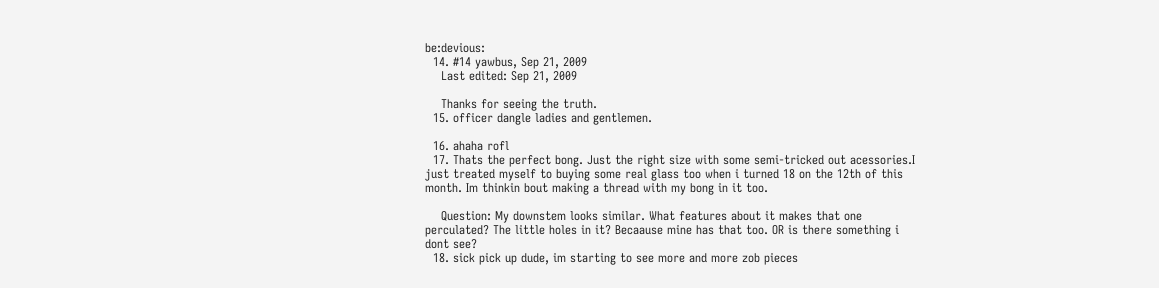be:devious:
  14. #14 yawbus, Sep 21, 2009
    Last edited: Sep 21, 2009

    Thanks for seeing the truth.
  15. officer dangle ladies and gentlemen.

  16. ahaha rofl
  17. Thats the perfect bong. Just the right size with some semi-tricked out acessories.I just treated myself to buying some real glass too when i turned 18 on the 12th of this month. Im thinkin bout making a thread with my bong in it too.

    Question: My downstem looks similar. What features about it makes that one perculated? The little holes in it? Becaause mine has that too. OR is there something i dont see?
  18. sick pick up dude, im starting to see more and more zob pieces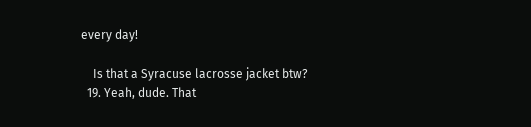every day!

    Is that a Syracuse lacrosse jacket btw?
  19. Yeah, dude. That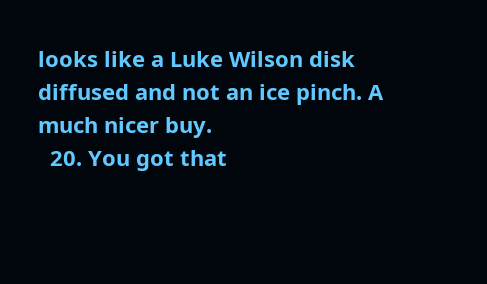looks like a Luke Wilson disk diffused and not an ice pinch. A much nicer buy.
  20. You got that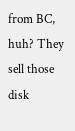from BC, huh? They sell those disk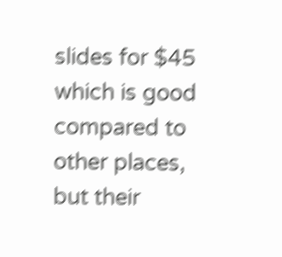slides for $45 which is good compared to other places, but their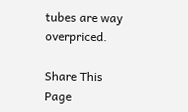tubes are way overpriced.

Share This Page